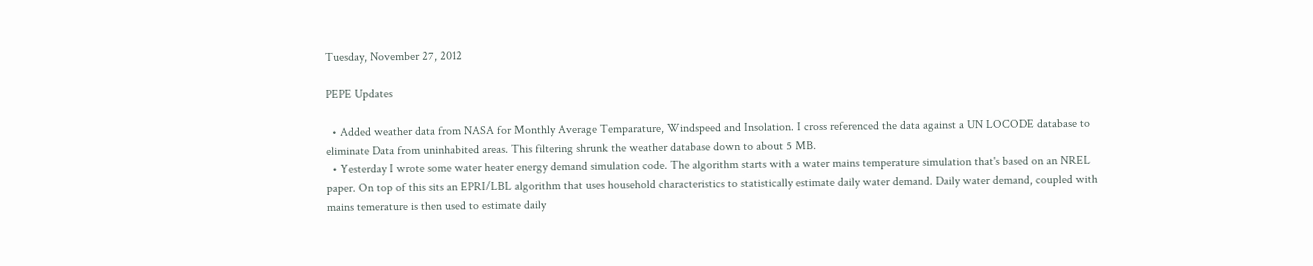Tuesday, November 27, 2012

PEPE Updates

  • Added weather data from NASA for Monthly Average Temparature, Windspeed and Insolation. I cross referenced the data against a UN LOCODE database to eliminate Data from uninhabited areas. This filtering shrunk the weather database down to about 5 MB.
  • Yesterday I wrote some water heater energy demand simulation code. The algorithm starts with a water mains temperature simulation that's based on an NREL paper. On top of this sits an EPRI/LBL algorithm that uses household characteristics to statistically estimate daily water demand. Daily water demand, coupled with mains temerature is then used to estimate daily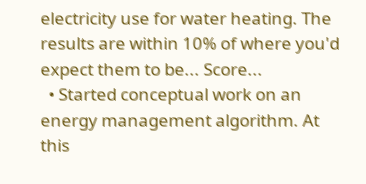electricity use for water heating. The results are within 10% of where you'd expect them to be... Score...
  • Started conceptual work on an energy management algorithm. At this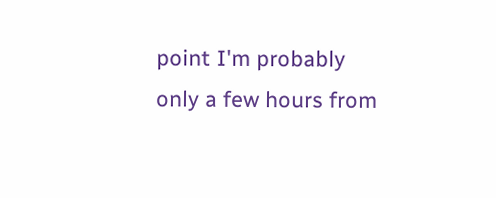point I'm probably only a few hours from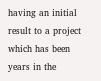having an initial result to a project which has been years in the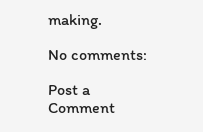making.

No comments:

Post a Comment